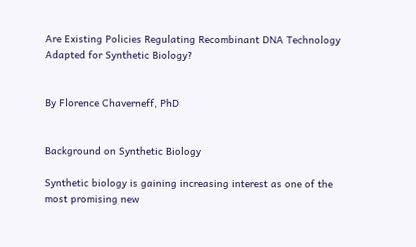Are Existing Policies Regulating Recombinant DNA Technology Adapted for Synthetic Biology?


By Florence Chaverneff, PhD


Background on Synthetic Biology

Synthetic biology is gaining increasing interest as one of the most promising new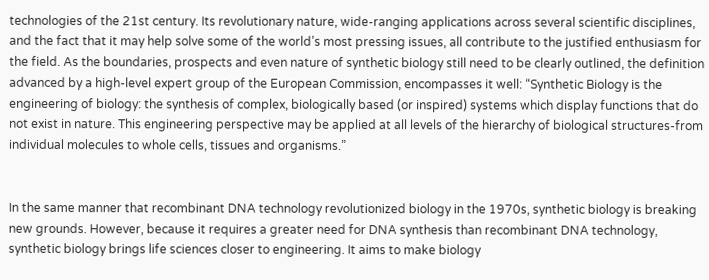technologies of the 21st century. Its revolutionary nature, wide-ranging applications across several scientific disciplines, and the fact that it may help solve some of the world’s most pressing issues, all contribute to the justified enthusiasm for the field. As the boundaries, prospects and even nature of synthetic biology still need to be clearly outlined, the definition advanced by a high-level expert group of the European Commission, encompasses it well: “Synthetic Biology is the engineering of biology: the synthesis of complex, biologically based (or inspired) systems which display functions that do not exist in nature. This engineering perspective may be applied at all levels of the hierarchy of biological structures-from individual molecules to whole cells, tissues and organisms.”


In the same manner that recombinant DNA technology revolutionized biology in the 1970s, synthetic biology is breaking new grounds. However, because it requires a greater need for DNA synthesis than recombinant DNA technology, synthetic biology brings life sciences closer to engineering. It aims to make biology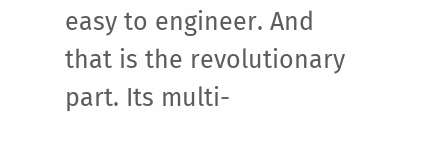easy to engineer. And that is the revolutionary part. Its multi-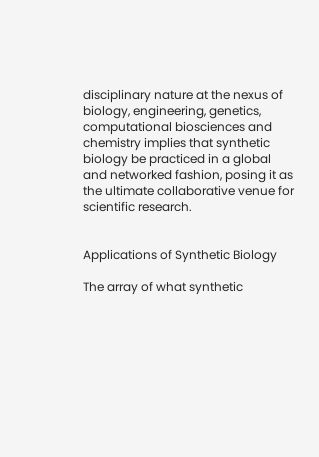disciplinary nature at the nexus of biology, engineering, genetics, computational biosciences and chemistry implies that synthetic biology be practiced in a global and networked fashion, posing it as the ultimate collaborative venue for scientific research.


Applications of Synthetic Biology

The array of what synthetic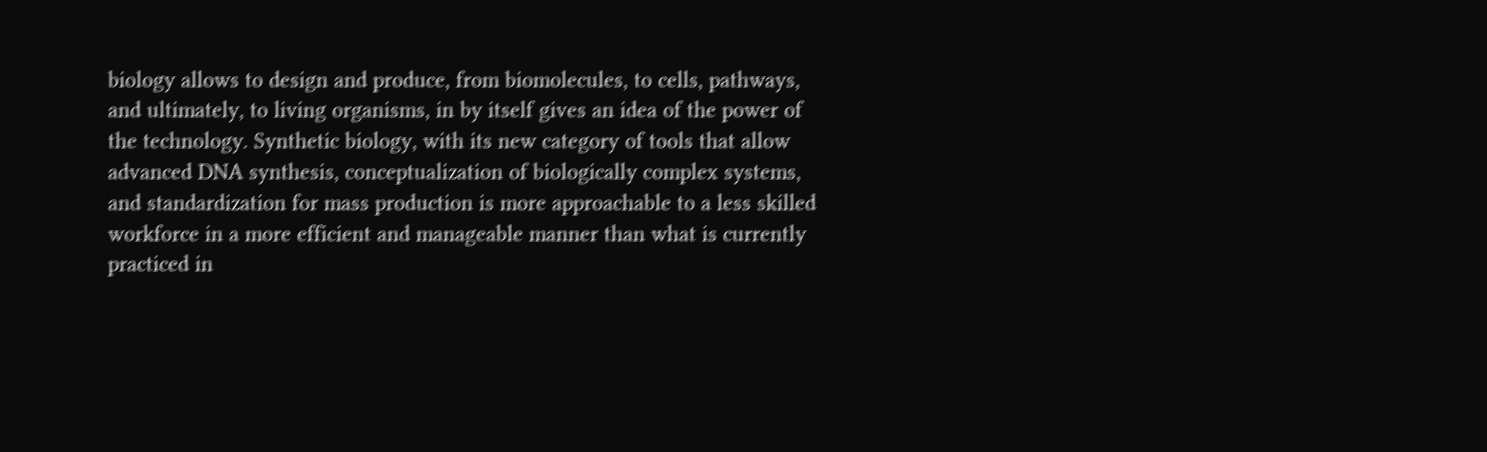biology allows to design and produce, from biomolecules, to cells, pathways, and ultimately, to living organisms, in by itself gives an idea of the power of the technology. Synthetic biology, with its new category of tools that allow advanced DNA synthesis, conceptualization of biologically complex systems, and standardization for mass production is more approachable to a less skilled workforce in a more efficient and manageable manner than what is currently practiced in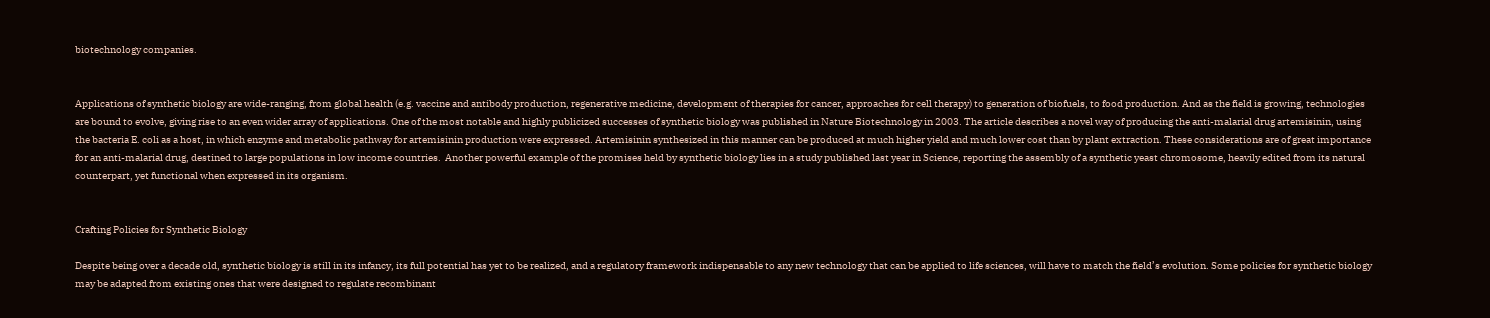biotechnology companies.


Applications of synthetic biology are wide-ranging, from global health (e.g. vaccine and antibody production, regenerative medicine, development of therapies for cancer, approaches for cell therapy) to generation of biofuels, to food production. And as the field is growing, technologies are bound to evolve, giving rise to an even wider array of applications. One of the most notable and highly publicized successes of synthetic biology was published in Nature Biotechnology in 2003. The article describes a novel way of producing the anti-malarial drug artemisinin, using the bacteria E. coli as a host, in which enzyme and metabolic pathway for artemisinin production were expressed. Artemisinin synthesized in this manner can be produced at much higher yield and much lower cost than by plant extraction. These considerations are of great importance for an anti-malarial drug, destined to large populations in low income countries.  Another powerful example of the promises held by synthetic biology lies in a study published last year in Science, reporting the assembly of a synthetic yeast chromosome, heavily edited from its natural counterpart, yet functional when expressed in its organism.


Crafting Policies for Synthetic Biology

Despite being over a decade old, synthetic biology is still in its infancy, its full potential has yet to be realized, and a regulatory framework indispensable to any new technology that can be applied to life sciences, will have to match the field’s evolution. Some policies for synthetic biology may be adapted from existing ones that were designed to regulate recombinant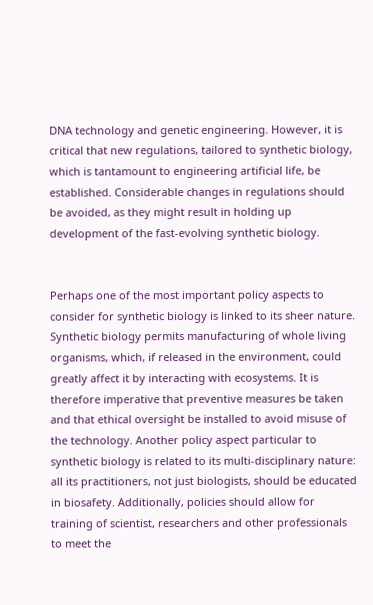DNA technology and genetic engineering. However, it is critical that new regulations, tailored to synthetic biology, which is tantamount to engineering artificial life, be established. Considerable changes in regulations should be avoided, as they might result in holding up development of the fast-evolving synthetic biology.


Perhaps one of the most important policy aspects to consider for synthetic biology is linked to its sheer nature. Synthetic biology permits manufacturing of whole living organisms, which, if released in the environment, could greatly affect it by interacting with ecosystems. It is therefore imperative that preventive measures be taken and that ethical oversight be installed to avoid misuse of the technology. Another policy aspect particular to synthetic biology is related to its multi-disciplinary nature: all its practitioners, not just biologists, should be educated in biosafety. Additionally, policies should allow for training of scientist, researchers and other professionals to meet the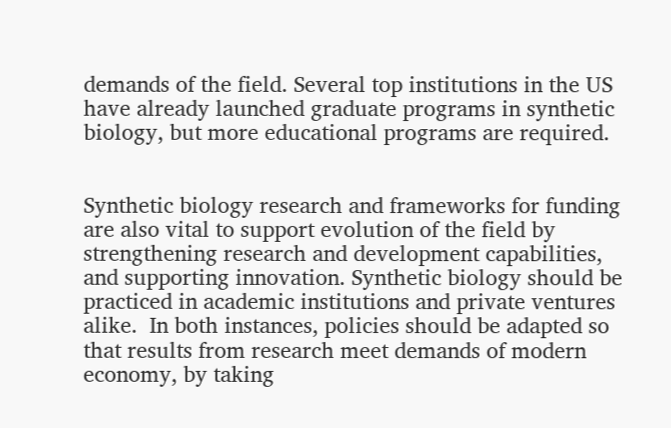demands of the field. Several top institutions in the US have already launched graduate programs in synthetic biology, but more educational programs are required.


Synthetic biology research and frameworks for funding are also vital to support evolution of the field by strengthening research and development capabilities, and supporting innovation. Synthetic biology should be practiced in academic institutions and private ventures alike.  In both instances, policies should be adapted so that results from research meet demands of modern economy, by taking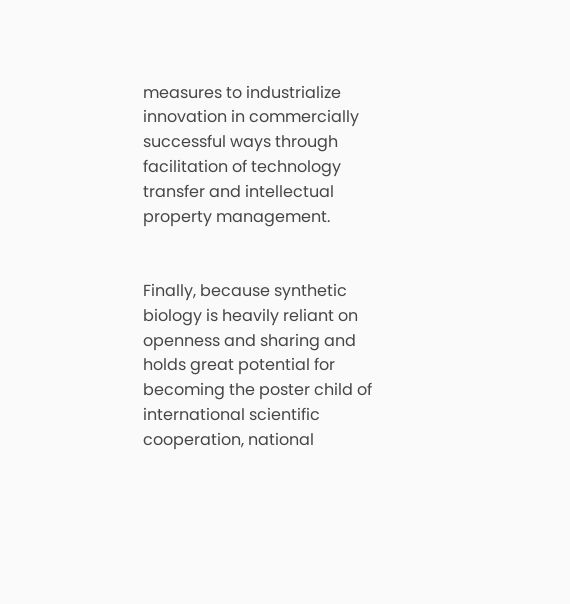measures to industrialize innovation in commercially successful ways through facilitation of technology transfer and intellectual property management.


Finally, because synthetic biology is heavily reliant on openness and sharing and holds great potential for becoming the poster child of international scientific cooperation, national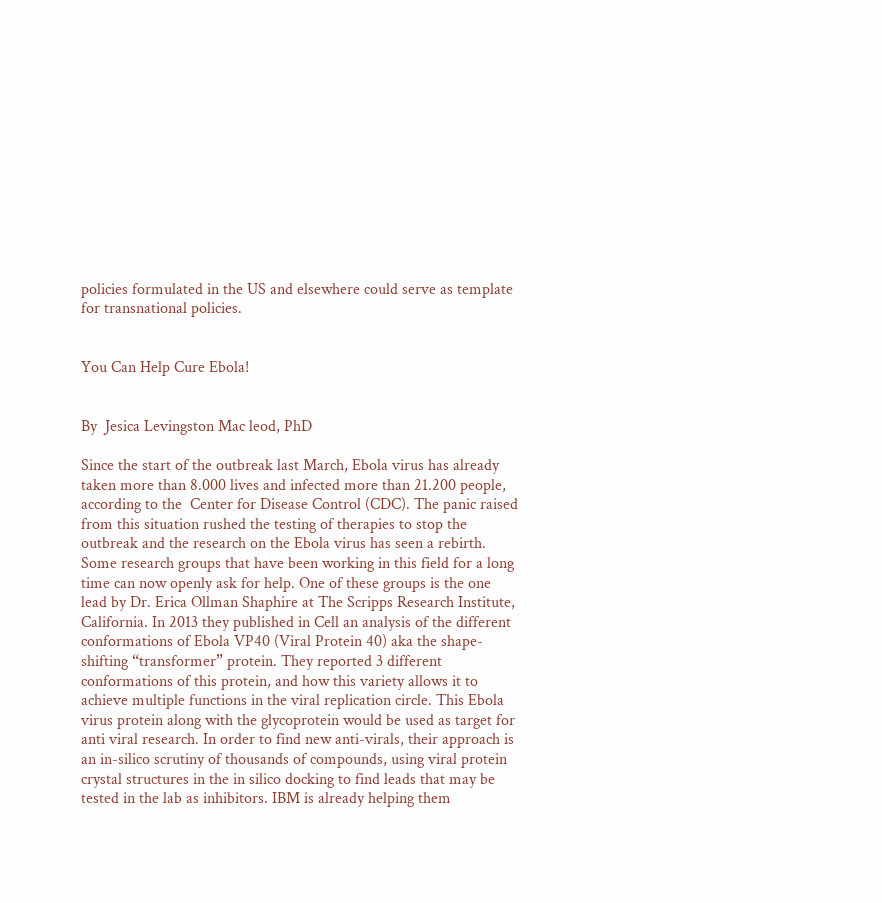policies formulated in the US and elsewhere could serve as template for transnational policies.


You Can Help Cure Ebola!


By  Jesica Levingston Mac leod, PhD

Since the start of the outbreak last March, Ebola virus has already taken more than 8.000 lives and infected more than 21.200 people, according to the  Center for Disease Control (CDC). The panic raised from this situation rushed the testing of therapies to stop the outbreak and the research on the Ebola virus has seen a rebirth. Some research groups that have been working in this field for a long time can now openly ask for help. One of these groups is the one lead by Dr. Erica Ollman Shaphire at The Scripps Research Institute, California. In 2013 they published in Cell an analysis of the different conformations of Ebola VP40 (Viral Protein 40) aka the shape-shifting “transformer” protein. They reported 3 different conformations of this protein, and how this variety allows it to achieve multiple functions in the viral replication circle. This Ebola virus protein along with the glycoprotein would be used as target for anti viral research. In order to find new anti-virals, their approach is an in-silico scrutiny of thousands of compounds, using viral protein crystal structures in the in silico docking to find leads that may be tested in the lab as inhibitors. IBM is already helping them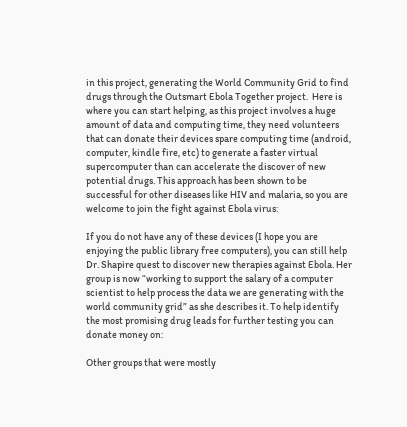in this project, generating the World Community Grid to find drugs through the Outsmart Ebola Together project.  Here is where you can start helping, as this project involves a huge amount of data and computing time, they need volunteers that can donate their devices spare computing time (android, computer, kindle fire, etc) to generate a faster virtual supercomputer than can accelerate the discover of new potential drugs. This approach has been shown to be successful for other diseases like HIV and malaria, so you are welcome to join the fight against Ebola virus:

If you do not have any of these devices (I hope you are enjoying the public library free computers), you can still help Dr. Shapire quest to discover new therapies against Ebola. Her group is now “working to support the salary of a computer scientist to help process the data we are generating with the world community grid” as she describes it. To help identify the most promising drug leads for further testing you can donate money on:

Other groups that were mostly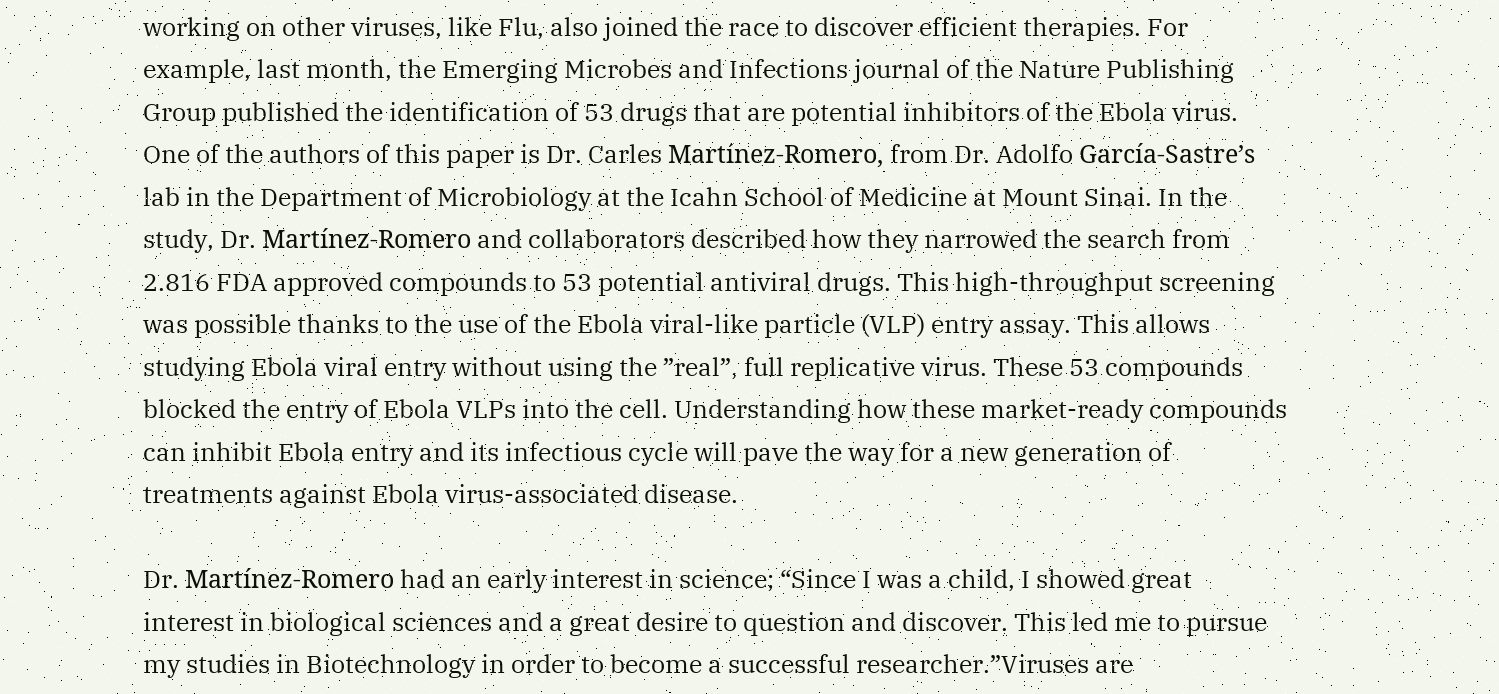working on other viruses, like Flu, also joined the race to discover efficient therapies. For example, last month, the Emerging Microbes and Infections journal of the Nature Publishing Group published the identification of 53 drugs that are potential inhibitors of the Ebola virus. One of the authors of this paper is Dr. Carles Martínez-Romero, from Dr. Adolfo García-Sastre’s lab in the Department of Microbiology at the Icahn School of Medicine at Mount Sinai. In the study, Dr. Martínez-Romero and collaborators described how they narrowed the search from 2.816 FDA approved compounds to 53 potential antiviral drugs. This high-throughput screening was possible thanks to the use of the Ebola viral-like particle (VLP) entry assay. This allows studying Ebola viral entry without using the ”real”, full replicative virus. These 53 compounds blocked the entry of Ebola VLPs into the cell. Understanding how these market-ready compounds can inhibit Ebola entry and its infectious cycle will pave the way for a new generation of treatments against Ebola virus-associated disease.

Dr. Martínez-Romero had an early interest in science; “Since I was a child, I showed great interest in biological sciences and a great desire to question and discover. This led me to pursue my studies in Biotechnology in order to become a successful researcher.”Viruses are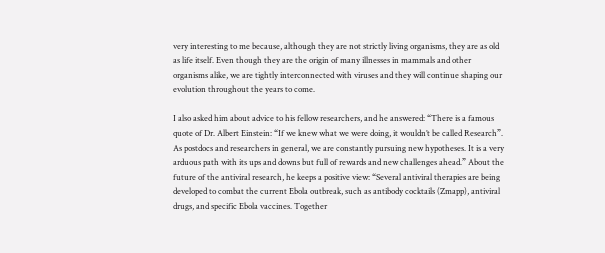very interesting to me because, although they are not strictly living organisms, they are as old as life itself. Even though they are the origin of many illnesses in mammals and other organisms alike, we are tightly interconnected with viruses and they will continue shaping our evolution throughout the years to come.

I also asked him about advice to his fellow researchers, and he answered: “There is a famous quote of Dr. Albert Einstein: “If we knew what we were doing, it wouldn’t be called Research”. As postdocs and researchers in general, we are constantly pursuing new hypotheses. It is a very arduous path with its ups and downs but full of rewards and new challenges ahead.” About the future of the antiviral research, he keeps a positive view: “Several antiviral therapies are being developed to combat the current Ebola outbreak, such as antibody cocktails (Zmapp), antiviral drugs, and specific Ebola vaccines. Together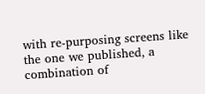with re-purposing screens like the one we published, a combination of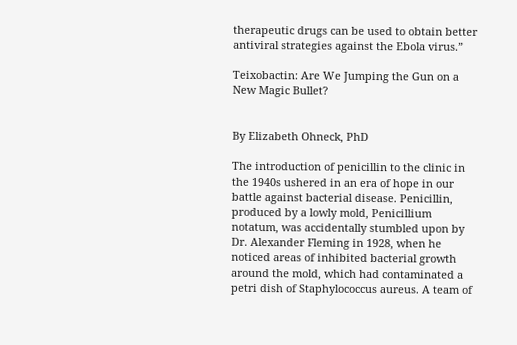therapeutic drugs can be used to obtain better antiviral strategies against the Ebola virus.”

Teixobactin: Are We Jumping the Gun on a New Magic Bullet?


By Elizabeth Ohneck, PhD

The introduction of penicillin to the clinic in the 1940s ushered in an era of hope in our battle against bacterial disease. Penicillin, produced by a lowly mold, Penicillium notatum, was accidentally stumbled upon by Dr. Alexander Fleming in 1928, when he noticed areas of inhibited bacterial growth around the mold, which had contaminated a petri dish of Staphylococcus aureus. A team of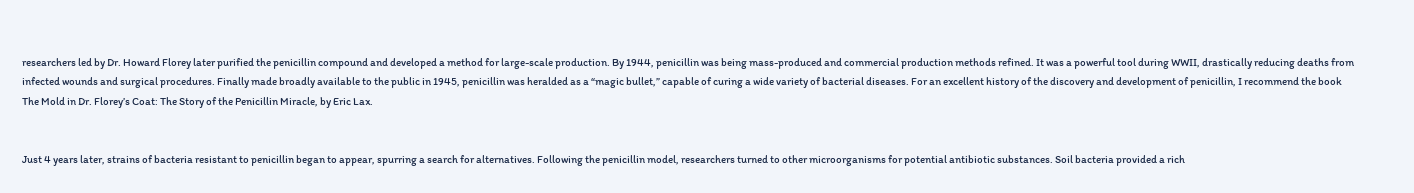researchers led by Dr. Howard Florey later purified the penicillin compound and developed a method for large-scale production. By 1944, penicillin was being mass-produced and commercial production methods refined. It was a powerful tool during WWII, drastically reducing deaths from infected wounds and surgical procedures. Finally made broadly available to the public in 1945, penicillin was heralded as a “magic bullet,” capable of curing a wide variety of bacterial diseases. For an excellent history of the discovery and development of penicillin, I recommend the book The Mold in Dr. Florey’s Coat: The Story of the Penicillin Miracle, by Eric Lax.


Just 4 years later, strains of bacteria resistant to penicillin began to appear, spurring a search for alternatives. Following the penicillin model, researchers turned to other microorganisms for potential antibiotic substances. Soil bacteria provided a rich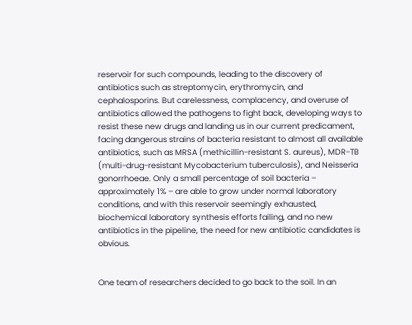reservoir for such compounds, leading to the discovery of antibiotics such as streptomycin, erythromycin, and cephalosporins. But carelessness, complacency, and overuse of antibiotics allowed the pathogens to fight back, developing ways to resist these new drugs and landing us in our current predicament, facing dangerous strains of bacteria resistant to almost all available antibiotics, such as MRSA (methicillin-resistant S. aureus), MDR-TB (multi-drug-resistant Mycobacterium tuberculosis), and Neisseria gonorrhoeae. Only a small percentage of soil bacteria – approximately 1% – are able to grow under normal laboratory conditions, and with this reservoir seemingly exhausted, biochemical laboratory synthesis efforts failing, and no new antibiotics in the pipeline, the need for new antibiotic candidates is obvious.


One team of researchers decided to go back to the soil. In an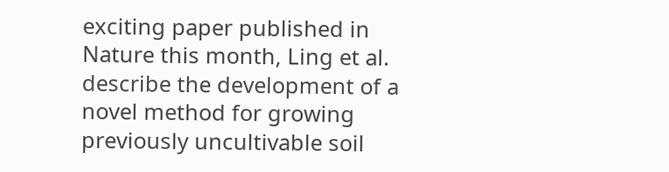exciting paper published in Nature this month, Ling et al. describe the development of a novel method for growing previously uncultivable soil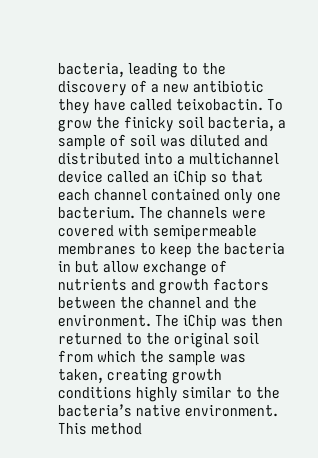bacteria, leading to the discovery of a new antibiotic they have called teixobactin. To grow the finicky soil bacteria, a sample of soil was diluted and distributed into a multichannel device called an iChip so that each channel contained only one bacterium. The channels were covered with semipermeable membranes to keep the bacteria in but allow exchange of nutrients and growth factors between the channel and the environment. The iChip was then returned to the original soil from which the sample was taken, creating growth conditions highly similar to the bacteria’s native environment. This method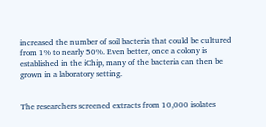increased the number of soil bacteria that could be cultured from 1% to nearly 50%. Even better, once a colony is established in the iChip, many of the bacteria can then be grown in a laboratory setting.


The researchers screened extracts from 10,000 isolates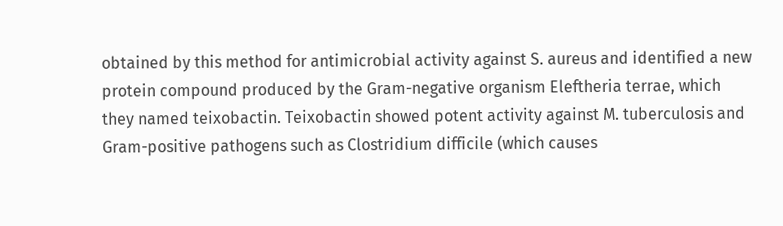obtained by this method for antimicrobial activity against S. aureus and identified a new protein compound produced by the Gram-negative organism Eleftheria terrae, which they named teixobactin. Teixobactin showed potent activity against M. tuberculosis and Gram-positive pathogens such as Clostridium difficile (which causes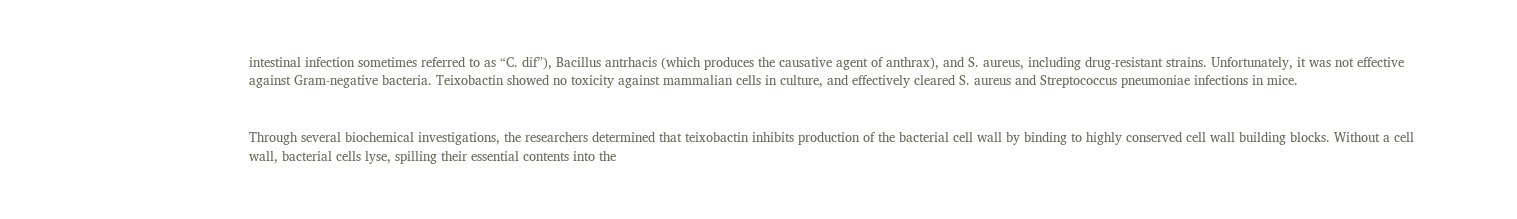intestinal infection sometimes referred to as “C. dif”), Bacillus antrhacis (which produces the causative agent of anthrax), and S. aureus, including drug-resistant strains. Unfortunately, it was not effective against Gram-negative bacteria. Teixobactin showed no toxicity against mammalian cells in culture, and effectively cleared S. aureus and Streptococcus pneumoniae infections in mice.


Through several biochemical investigations, the researchers determined that teixobactin inhibits production of the bacterial cell wall by binding to highly conserved cell wall building blocks. Without a cell wall, bacterial cells lyse, spilling their essential contents into the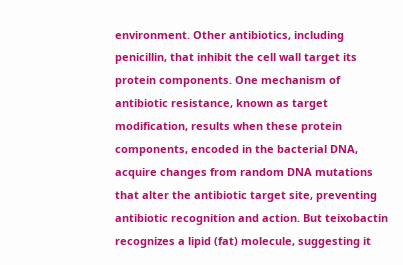environment. Other antibiotics, including penicillin, that inhibit the cell wall target its protein components. One mechanism of antibiotic resistance, known as target modification, results when these protein components, encoded in the bacterial DNA, acquire changes from random DNA mutations that alter the antibiotic target site, preventing antibiotic recognition and action. But teixobactin recognizes a lipid (fat) molecule, suggesting it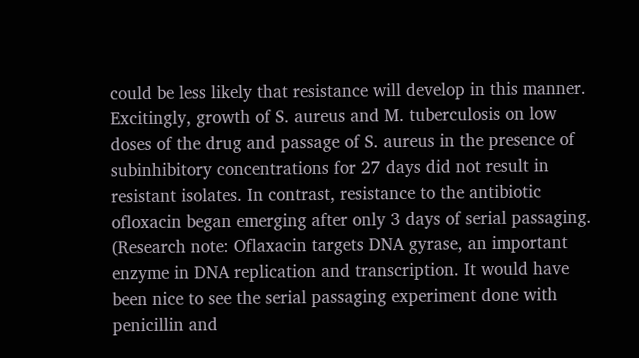could be less likely that resistance will develop in this manner. Excitingly, growth of S. aureus and M. tuberculosis on low doses of the drug and passage of S. aureus in the presence of subinhibitory concentrations for 27 days did not result in resistant isolates. In contrast, resistance to the antibiotic ofloxacin began emerging after only 3 days of serial passaging. (Research note: Oflaxacin targets DNA gyrase, an important enzyme in DNA replication and transcription. It would have been nice to see the serial passaging experiment done with penicillin and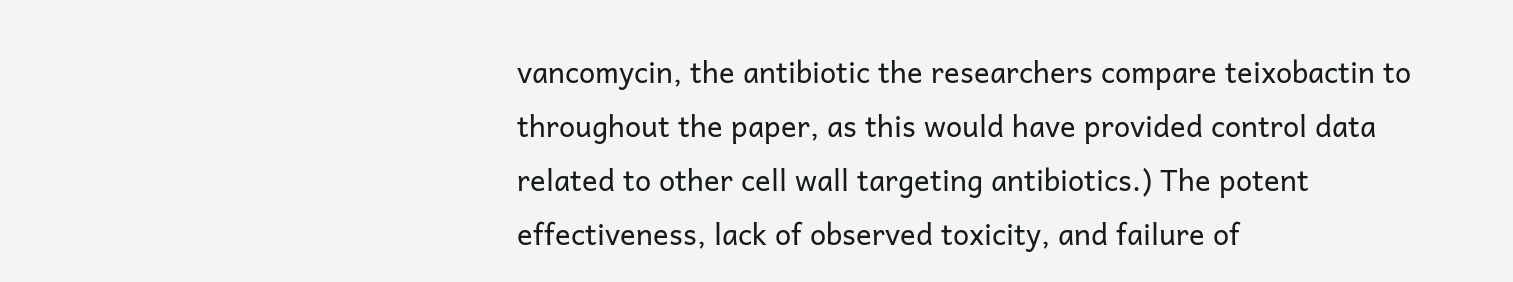vancomycin, the antibiotic the researchers compare teixobactin to throughout the paper, as this would have provided control data related to other cell wall targeting antibiotics.) The potent effectiveness, lack of observed toxicity, and failure of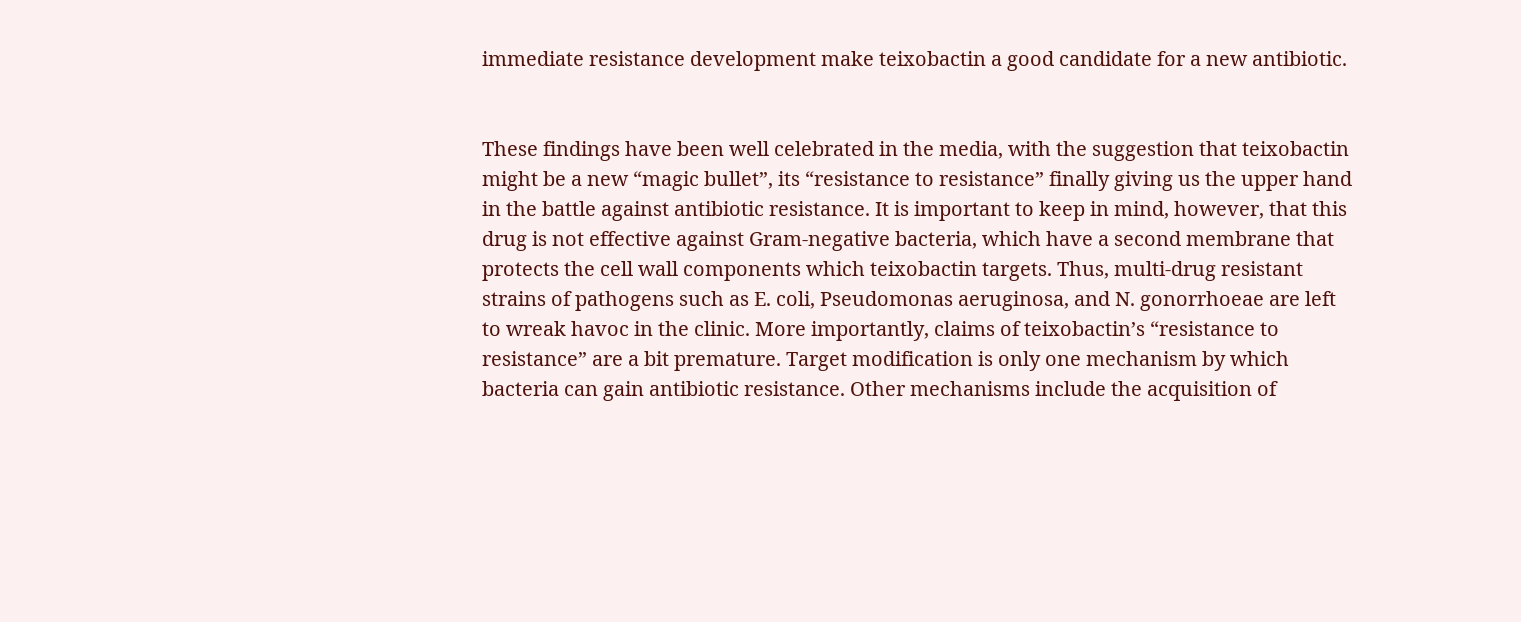immediate resistance development make teixobactin a good candidate for a new antibiotic.


These findings have been well celebrated in the media, with the suggestion that teixobactin might be a new “magic bullet”, its “resistance to resistance” finally giving us the upper hand in the battle against antibiotic resistance. It is important to keep in mind, however, that this drug is not effective against Gram-negative bacteria, which have a second membrane that protects the cell wall components which teixobactin targets. Thus, multi-drug resistant strains of pathogens such as E. coli, Pseudomonas aeruginosa, and N. gonorrhoeae are left to wreak havoc in the clinic. More importantly, claims of teixobactin’s “resistance to resistance” are a bit premature. Target modification is only one mechanism by which bacteria can gain antibiotic resistance. Other mechanisms include the acquisition of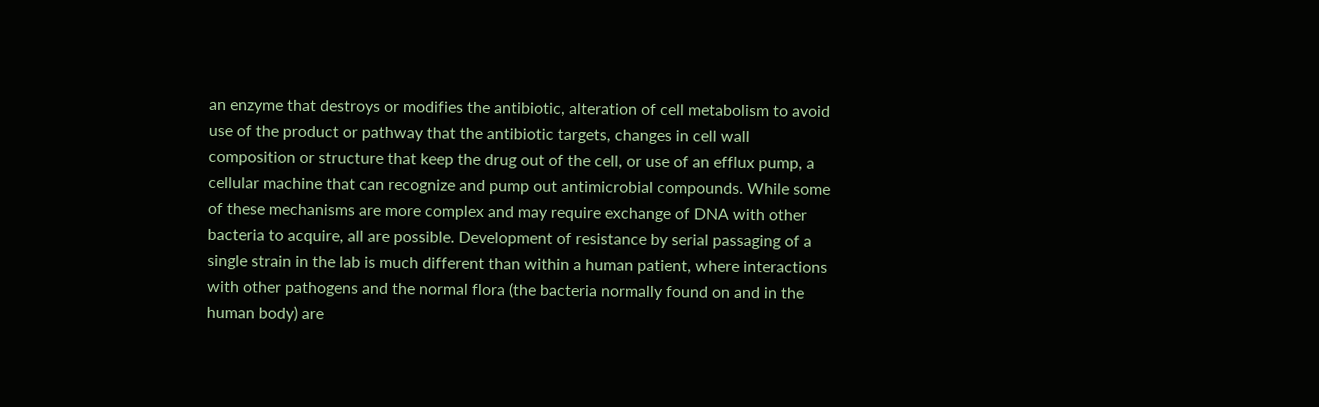an enzyme that destroys or modifies the antibiotic, alteration of cell metabolism to avoid use of the product or pathway that the antibiotic targets, changes in cell wall composition or structure that keep the drug out of the cell, or use of an efflux pump, a cellular machine that can recognize and pump out antimicrobial compounds. While some of these mechanisms are more complex and may require exchange of DNA with other bacteria to acquire, all are possible. Development of resistance by serial passaging of a single strain in the lab is much different than within a human patient, where interactions with other pathogens and the normal flora (the bacteria normally found on and in the human body) are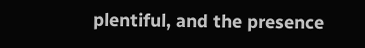plentiful, and the presence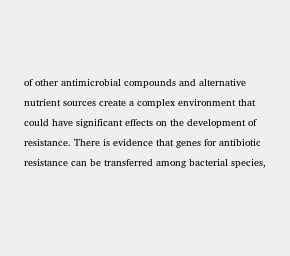of other antimicrobial compounds and alternative nutrient sources create a complex environment that could have significant effects on the development of resistance. There is evidence that genes for antibiotic resistance can be transferred among bacterial species,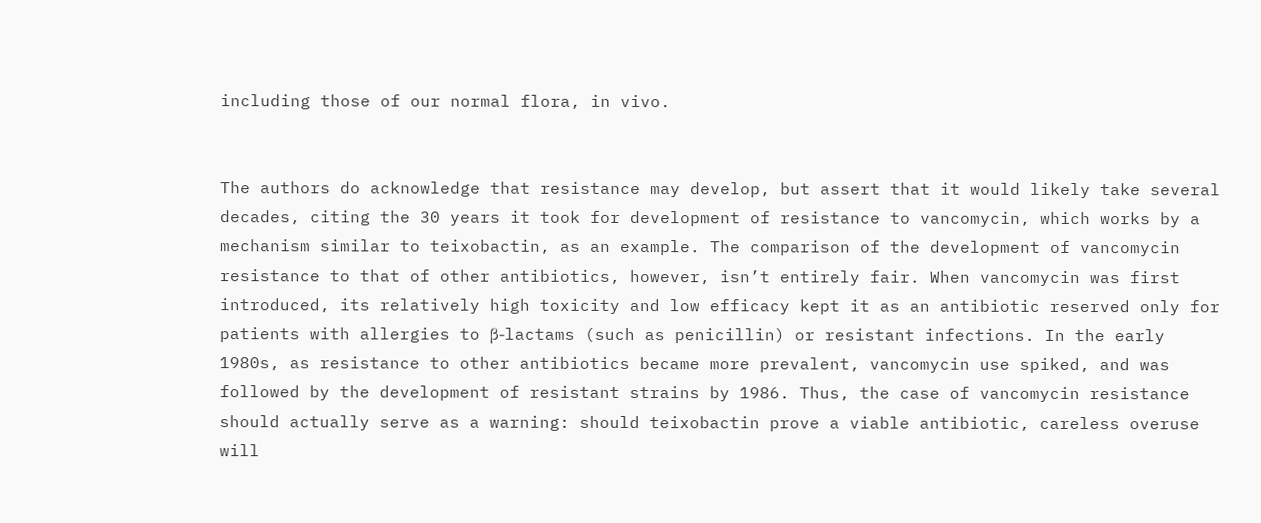including those of our normal flora, in vivo.


The authors do acknowledge that resistance may develop, but assert that it would likely take several decades, citing the 30 years it took for development of resistance to vancomycin, which works by a mechanism similar to teixobactin, as an example. The comparison of the development of vancomycin resistance to that of other antibiotics, however, isn’t entirely fair. When vancomycin was first introduced, its relatively high toxicity and low efficacy kept it as an antibiotic reserved only for patients with allergies to β-lactams (such as penicillin) or resistant infections. In the early 1980s, as resistance to other antibiotics became more prevalent, vancomycin use spiked, and was followed by the development of resistant strains by 1986. Thus, the case of vancomycin resistance should actually serve as a warning: should teixobactin prove a viable antibiotic, careless overuse will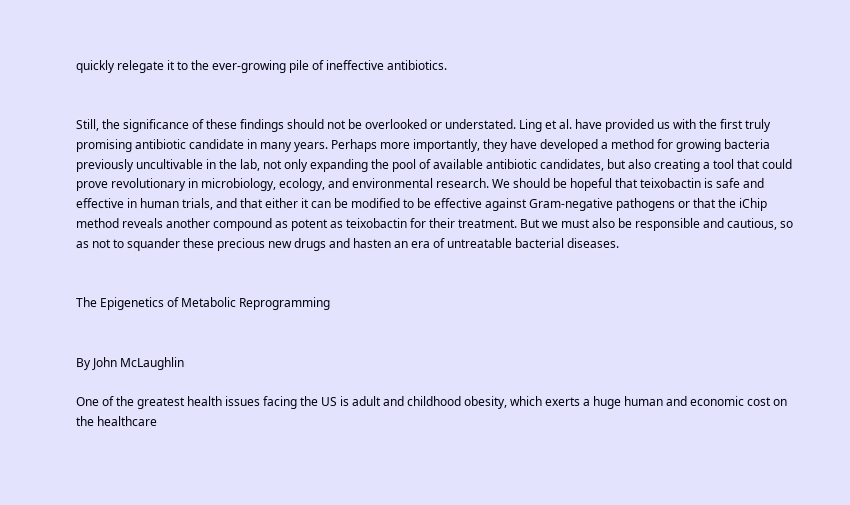quickly relegate it to the ever-growing pile of ineffective antibiotics.


Still, the significance of these findings should not be overlooked or understated. Ling et al. have provided us with the first truly promising antibiotic candidate in many years. Perhaps more importantly, they have developed a method for growing bacteria previously uncultivable in the lab, not only expanding the pool of available antibiotic candidates, but also creating a tool that could prove revolutionary in microbiology, ecology, and environmental research. We should be hopeful that teixobactin is safe and effective in human trials, and that either it can be modified to be effective against Gram-negative pathogens or that the iChip method reveals another compound as potent as teixobactin for their treatment. But we must also be responsible and cautious, so as not to squander these precious new drugs and hasten an era of untreatable bacterial diseases.


The Epigenetics of Metabolic Reprogramming


By John McLaughlin

One of the greatest health issues facing the US is adult and childhood obesity, which exerts a huge human and economic cost on the healthcare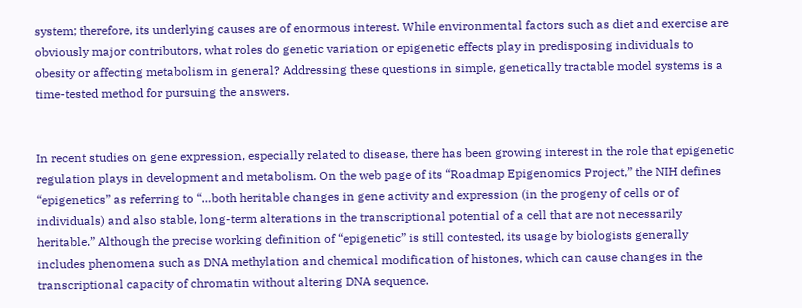system; therefore, its underlying causes are of enormous interest. While environmental factors such as diet and exercise are obviously major contributors, what roles do genetic variation or epigenetic effects play in predisposing individuals to obesity or affecting metabolism in general? Addressing these questions in simple, genetically tractable model systems is a time-tested method for pursuing the answers.


In recent studies on gene expression, especially related to disease, there has been growing interest in the role that epigenetic regulation plays in development and metabolism. On the web page of its “Roadmap Epigenomics Project,” the NIH defines “epigenetics” as referring to “…both heritable changes in gene activity and expression (in the progeny of cells or of individuals) and also stable, long-term alterations in the transcriptional potential of a cell that are not necessarily heritable.” Although the precise working definition of “epigenetic” is still contested, its usage by biologists generally includes phenomena such as DNA methylation and chemical modification of histones, which can cause changes in the transcriptional capacity of chromatin without altering DNA sequence.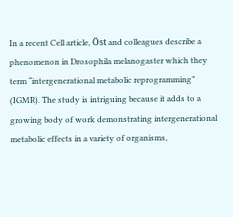In a recent Cell article, Öst and colleagues describe a phenomenon in Drosophila melanogaster which they term “intergenerational metabolic reprogramming” (IGMR). The study is intriguing because it adds to a growing body of work demonstrating intergenerational metabolic effects in a variety of organisms,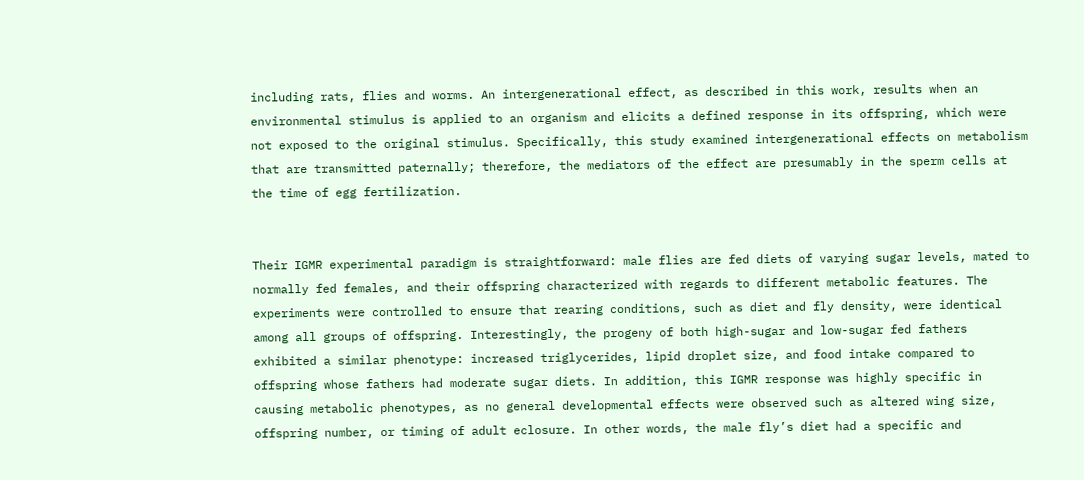including rats, flies and worms. An intergenerational effect, as described in this work, results when an environmental stimulus is applied to an organism and elicits a defined response in its offspring, which were not exposed to the original stimulus. Specifically, this study examined intergenerational effects on metabolism that are transmitted paternally; therefore, the mediators of the effect are presumably in the sperm cells at the time of egg fertilization.


Their IGMR experimental paradigm is straightforward: male flies are fed diets of varying sugar levels, mated to normally fed females, and their offspring characterized with regards to different metabolic features. The experiments were controlled to ensure that rearing conditions, such as diet and fly density, were identical among all groups of offspring. Interestingly, the progeny of both high-sugar and low-sugar fed fathers exhibited a similar phenotype: increased triglycerides, lipid droplet size, and food intake compared to offspring whose fathers had moderate sugar diets. In addition, this IGMR response was highly specific in causing metabolic phenotypes, as no general developmental effects were observed such as altered wing size, offspring number, or timing of adult eclosure. In other words, the male fly’s diet had a specific and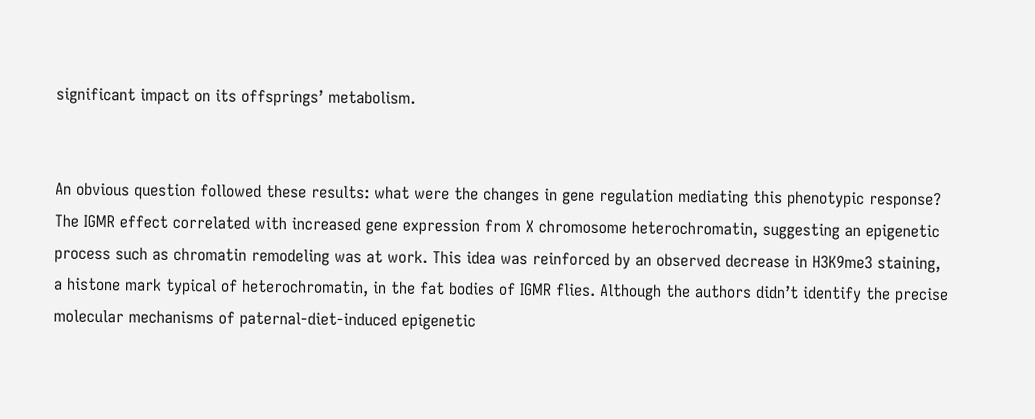significant impact on its offsprings’ metabolism.


An obvious question followed these results: what were the changes in gene regulation mediating this phenotypic response? The IGMR effect correlated with increased gene expression from X chromosome heterochromatin, suggesting an epigenetic process such as chromatin remodeling was at work. This idea was reinforced by an observed decrease in H3K9me3 staining, a histone mark typical of heterochromatin, in the fat bodies of IGMR flies. Although the authors didn’t identify the precise molecular mechanisms of paternal-diet-induced epigenetic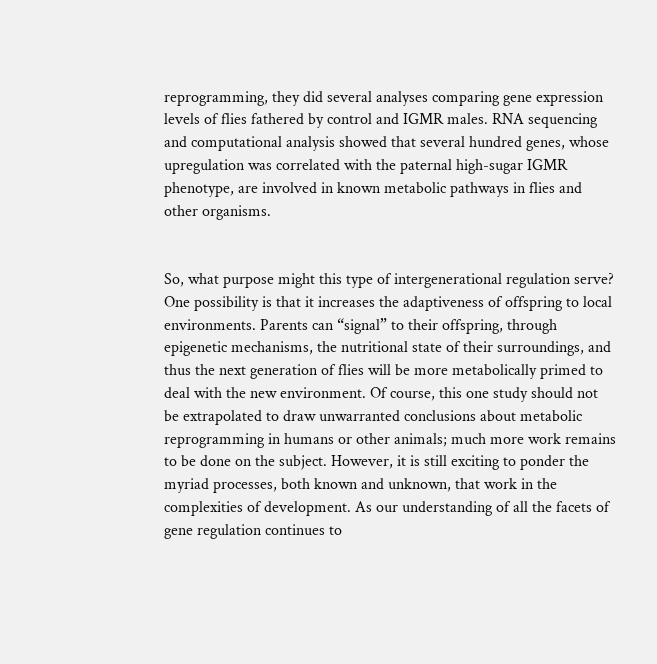reprogramming, they did several analyses comparing gene expression levels of flies fathered by control and IGMR males. RNA sequencing and computational analysis showed that several hundred genes, whose upregulation was correlated with the paternal high-sugar IGMR phenotype, are involved in known metabolic pathways in flies and other organisms.


So, what purpose might this type of intergenerational regulation serve? One possibility is that it increases the adaptiveness of offspring to local environments. Parents can “signal” to their offspring, through epigenetic mechanisms, the nutritional state of their surroundings, and thus the next generation of flies will be more metabolically primed to deal with the new environment. Of course, this one study should not be extrapolated to draw unwarranted conclusions about metabolic reprogramming in humans or other animals; much more work remains to be done on the subject. However, it is still exciting to ponder the myriad processes, both known and unknown, that work in the complexities of development. As our understanding of all the facets of gene regulation continues to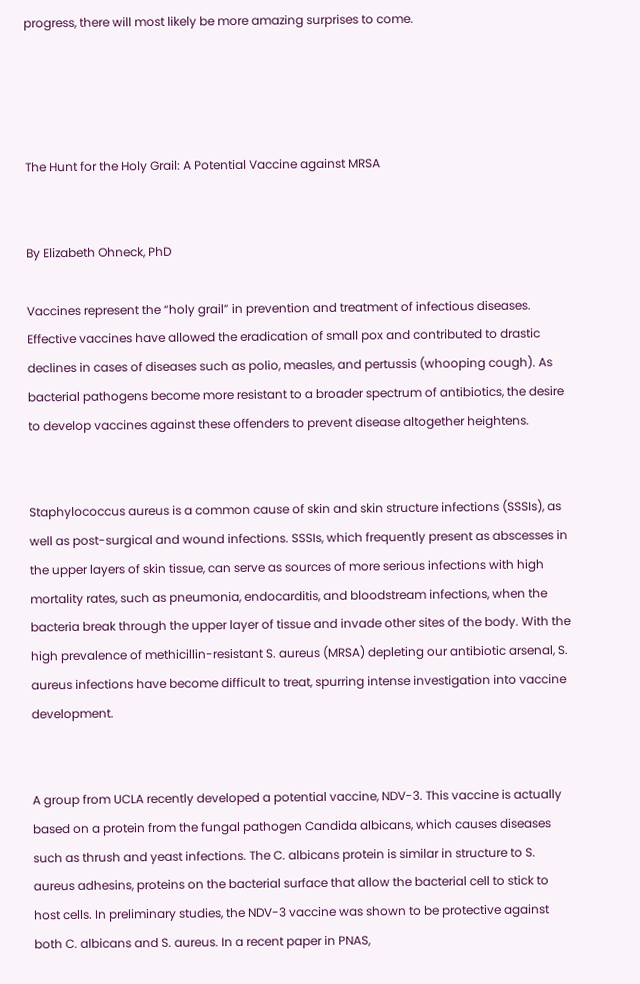progress, there will most likely be more amazing surprises to come.




The Hunt for the Holy Grail: A Potential Vaccine against MRSA


By Elizabeth Ohneck, PhD

Vaccines represent the “holy grail” in prevention and treatment of infectious diseases. Effective vaccines have allowed the eradication of small pox and contributed to drastic declines in cases of diseases such as polio, measles, and pertussis (whooping cough). As bacterial pathogens become more resistant to a broader spectrum of antibiotics, the desire to develop vaccines against these offenders to prevent disease altogether heightens.


Staphylococcus aureus is a common cause of skin and skin structure infections (SSSIs), as well as post-surgical and wound infections. SSSIs, which frequently present as abscesses in the upper layers of skin tissue, can serve as sources of more serious infections with high mortality rates, such as pneumonia, endocarditis, and bloodstream infections, when the bacteria break through the upper layer of tissue and invade other sites of the body. With the high prevalence of methicillin-resistant S. aureus (MRSA) depleting our antibiotic arsenal, S. aureus infections have become difficult to treat, spurring intense investigation into vaccine development.


A group from UCLA recently developed a potential vaccine, NDV-3. This vaccine is actually based on a protein from the fungal pathogen Candida albicans, which causes diseases such as thrush and yeast infections. The C. albicans protein is similar in structure to S. aureus adhesins, proteins on the bacterial surface that allow the bacterial cell to stick to host cells. In preliminary studies, the NDV-3 vaccine was shown to be protective against both C. albicans and S. aureus. In a recent paper in PNAS,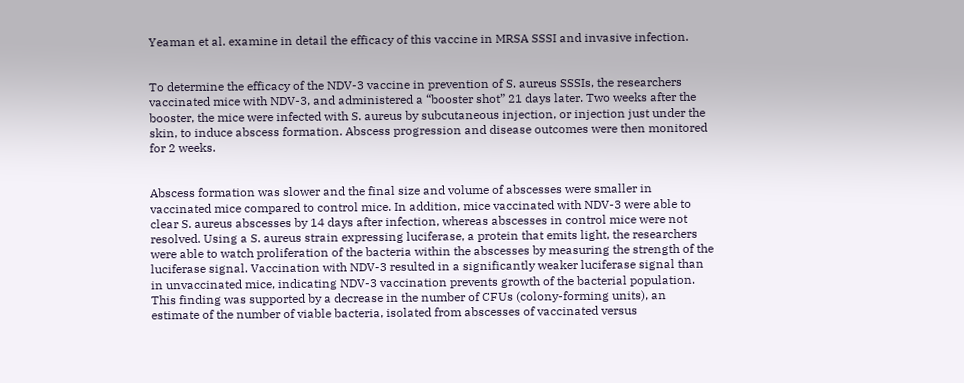Yeaman et al. examine in detail the efficacy of this vaccine in MRSA SSSI and invasive infection.


To determine the efficacy of the NDV-3 vaccine in prevention of S. aureus SSSIs, the researchers vaccinated mice with NDV-3, and administered a “booster shot” 21 days later. Two weeks after the booster, the mice were infected with S. aureus by subcutaneous injection, or injection just under the skin, to induce abscess formation. Abscess progression and disease outcomes were then monitored for 2 weeks.


Abscess formation was slower and the final size and volume of abscesses were smaller in vaccinated mice compared to control mice. In addition, mice vaccinated with NDV-3 were able to clear S. aureus abscesses by 14 days after infection, whereas abscesses in control mice were not resolved. Using a S. aureus strain expressing luciferase, a protein that emits light, the researchers were able to watch proliferation of the bacteria within the abscesses by measuring the strength of the luciferase signal. Vaccination with NDV-3 resulted in a significantly weaker luciferase signal than in unvaccinated mice, indicating NDV-3 vaccination prevents growth of the bacterial population. This finding was supported by a decrease in the number of CFUs (colony-forming units), an estimate of the number of viable bacteria, isolated from abscesses of vaccinated versus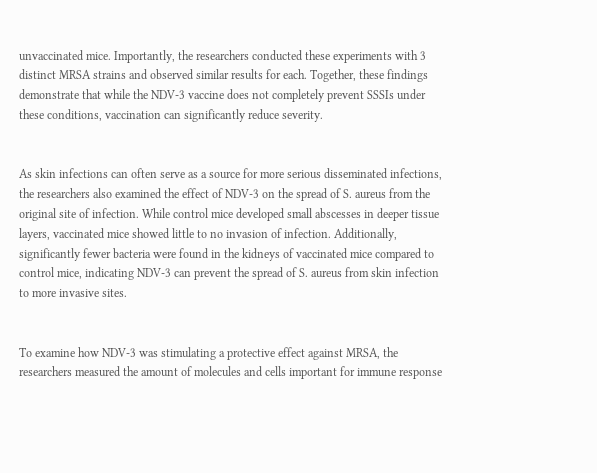unvaccinated mice. Importantly, the researchers conducted these experiments with 3 distinct MRSA strains and observed similar results for each. Together, these findings demonstrate that while the NDV-3 vaccine does not completely prevent SSSIs under these conditions, vaccination can significantly reduce severity.


As skin infections can often serve as a source for more serious disseminated infections, the researchers also examined the effect of NDV-3 on the spread of S. aureus from the original site of infection. While control mice developed small abscesses in deeper tissue layers, vaccinated mice showed little to no invasion of infection. Additionally, significantly fewer bacteria were found in the kidneys of vaccinated mice compared to control mice, indicating NDV-3 can prevent the spread of S. aureus from skin infection to more invasive sites.


To examine how NDV-3 was stimulating a protective effect against MRSA, the researchers measured the amount of molecules and cells important for immune response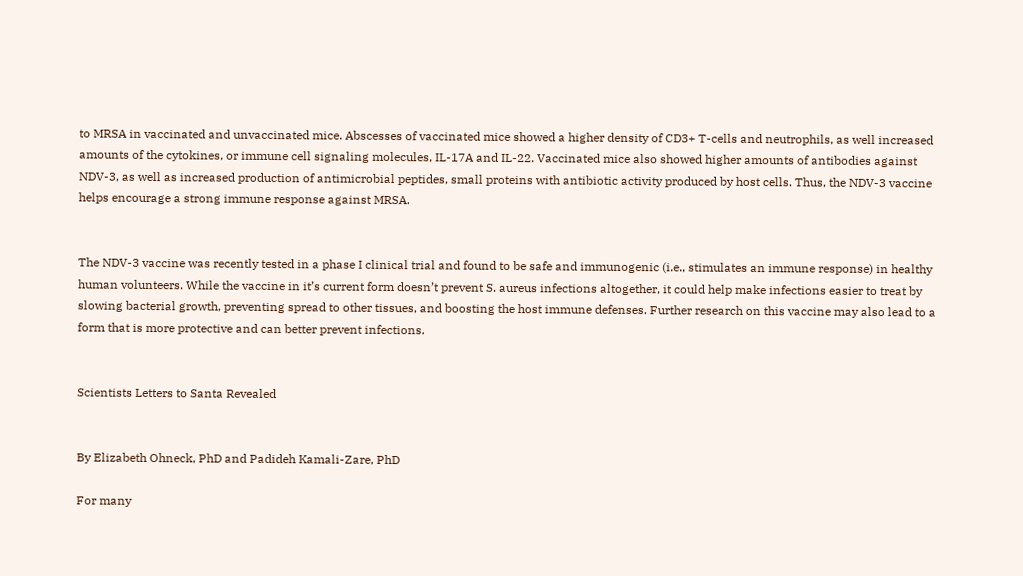to MRSA in vaccinated and unvaccinated mice. Abscesses of vaccinated mice showed a higher density of CD3+ T-cells and neutrophils, as well increased amounts of the cytokines, or immune cell signaling molecules, IL-17A and IL-22. Vaccinated mice also showed higher amounts of antibodies against NDV-3, as well as increased production of antimicrobial peptides, small proteins with antibiotic activity produced by host cells. Thus, the NDV-3 vaccine helps encourage a strong immune response against MRSA.


The NDV-3 vaccine was recently tested in a phase I clinical trial and found to be safe and immunogenic (i.e., stimulates an immune response) in healthy human volunteers. While the vaccine in it’s current form doesn’t prevent S. aureus infections altogether, it could help make infections easier to treat by slowing bacterial growth, preventing spread to other tissues, and boosting the host immune defenses. Further research on this vaccine may also lead to a form that is more protective and can better prevent infections.


Scientists Letters to Santa Revealed


By Elizabeth Ohneck, PhD and Padideh Kamali-Zare, PhD

For many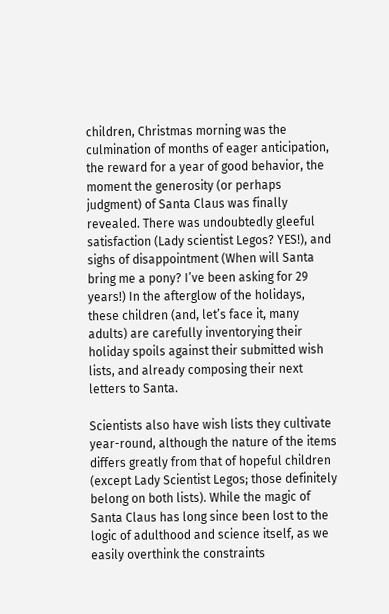children, Christmas morning was the culmination of months of eager anticipation, the reward for a year of good behavior, the moment the generosity (or perhaps judgment) of Santa Claus was finally revealed. There was undoubtedly gleeful satisfaction (Lady scientist Legos? YES!), and sighs of disappointment (When will Santa bring me a pony? I’ve been asking for 29 years!) In the afterglow of the holidays, these children (and, let’s face it, many adults) are carefully inventorying their holiday spoils against their submitted wish lists, and already composing their next letters to Santa.

Scientists also have wish lists they cultivate year-round, although the nature of the items differs greatly from that of hopeful children (except Lady Scientist Legos; those definitely belong on both lists). While the magic of Santa Claus has long since been lost to the logic of adulthood and science itself, as we easily overthink the constraints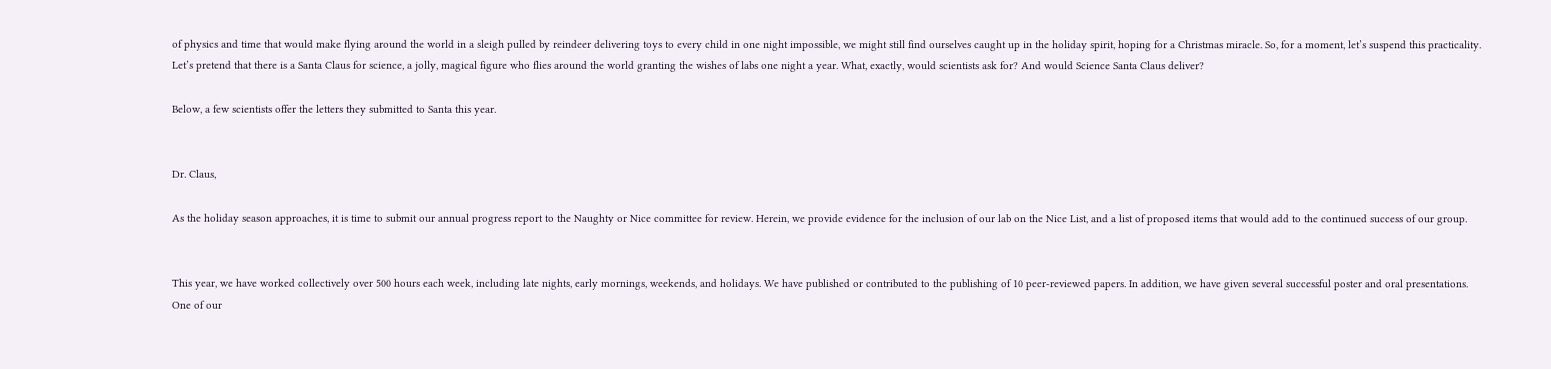of physics and time that would make flying around the world in a sleigh pulled by reindeer delivering toys to every child in one night impossible, we might still find ourselves caught up in the holiday spirit, hoping for a Christmas miracle. So, for a moment, let’s suspend this practicality. Let’s pretend that there is a Santa Claus for science, a jolly, magical figure who flies around the world granting the wishes of labs one night a year. What, exactly, would scientists ask for? And would Science Santa Claus deliver?

Below, a few scientists offer the letters they submitted to Santa this year.


Dr. Claus,

As the holiday season approaches, it is time to submit our annual progress report to the Naughty or Nice committee for review. Herein, we provide evidence for the inclusion of our lab on the Nice List, and a list of proposed items that would add to the continued success of our group.


This year, we have worked collectively over 500 hours each week, including late nights, early mornings, weekends, and holidays. We have published or contributed to the publishing of 10 peer-reviewed papers. In addition, we have given several successful poster and oral presentations. One of our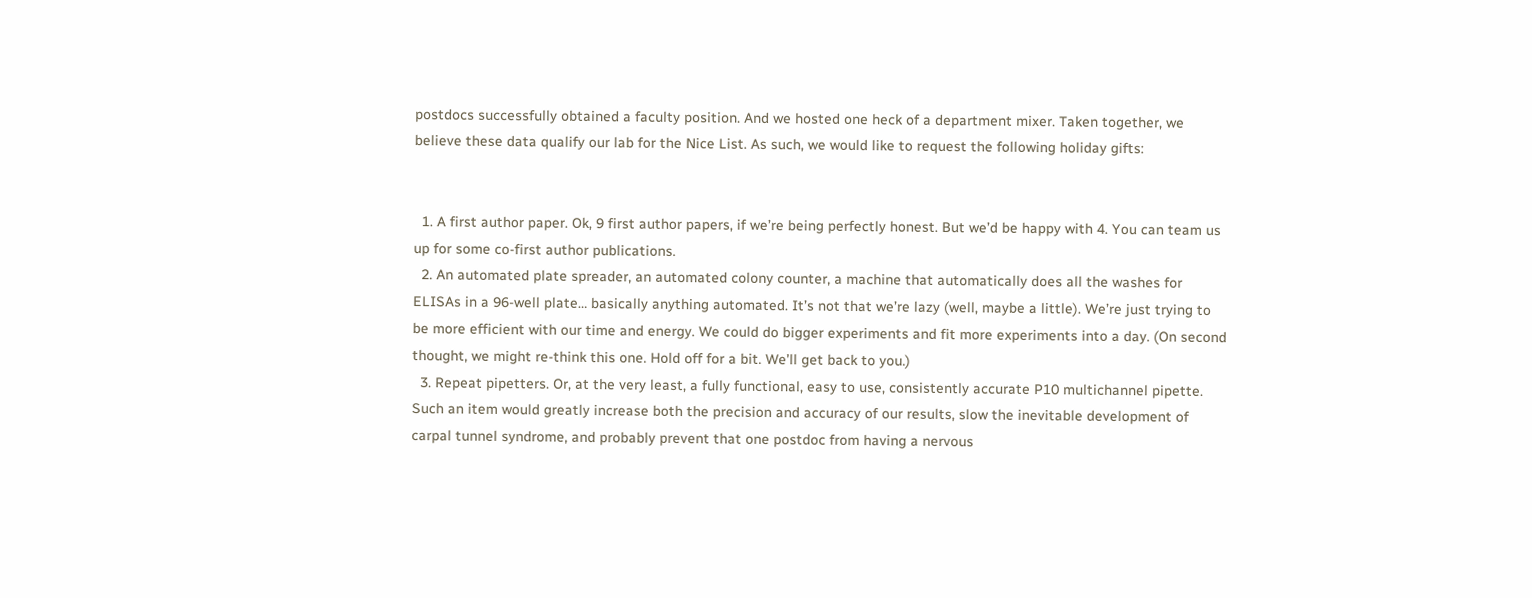postdocs successfully obtained a faculty position. And we hosted one heck of a department mixer. Taken together, we believe these data qualify our lab for the Nice List. As such, we would like to request the following holiday gifts:


  1. A first author paper. Ok, 9 first author papers, if we’re being perfectly honest. But we’d be happy with 4. You can team us up for some co-first author publications.
  2. An automated plate spreader, an automated colony counter, a machine that automatically does all the washes for ELISAs in a 96-well plate… basically anything automated. It’s not that we’re lazy (well, maybe a little). We’re just trying to be more efficient with our time and energy. We could do bigger experiments and fit more experiments into a day. (On second thought, we might re-think this one. Hold off for a bit. We’ll get back to you.)
  3. Repeat pipetters. Or, at the very least, a fully functional, easy to use, consistently accurate P10 multichannel pipette. Such an item would greatly increase both the precision and accuracy of our results, slow the inevitable development of carpal tunnel syndrome, and probably prevent that one postdoc from having a nervous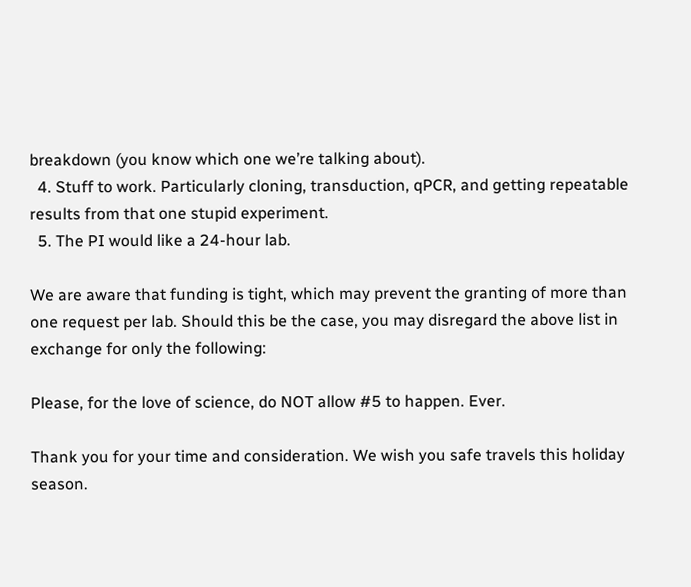breakdown (you know which one we’re talking about).
  4. Stuff to work. Particularly cloning, transduction, qPCR, and getting repeatable results from that one stupid experiment.
  5. The PI would like a 24-hour lab.

We are aware that funding is tight, which may prevent the granting of more than one request per lab. Should this be the case, you may disregard the above list in exchange for only the following:

Please, for the love of science, do NOT allow #5 to happen. Ever.

Thank you for your time and consideration. We wish you safe travels this holiday season.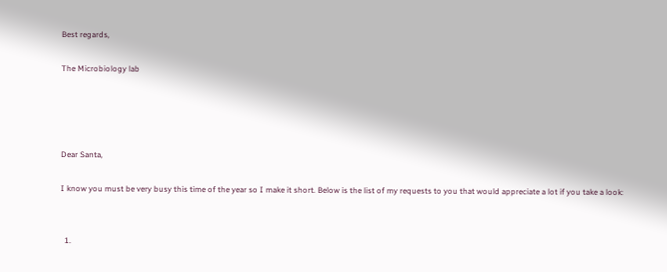Best regards,

The Microbiology lab




Dear Santa,

I know you must be very busy this time of the year so I make it short. Below is the list of my requests to you that would appreciate a lot if you take a look:


  1.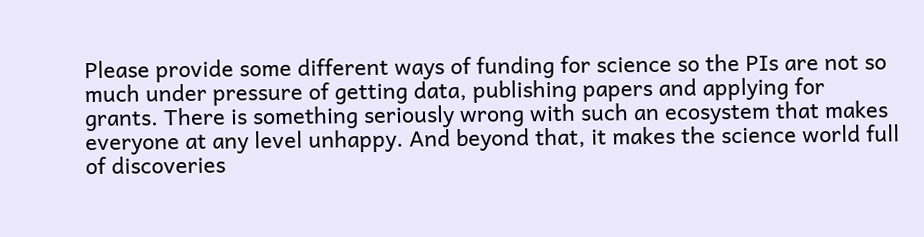Please provide some different ways of funding for science so the PIs are not so much under pressure of getting data, publishing papers and applying for grants. There is something seriously wrong with such an ecosystem that makes everyone at any level unhappy. And beyond that, it makes the science world full of discoveries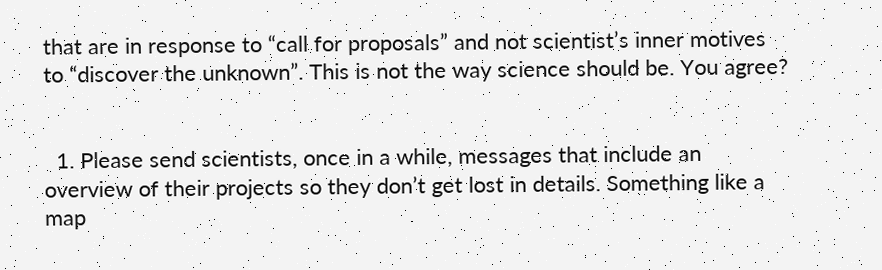that are in response to “call for proposals” and not scientist’s inner motives to “discover the unknown”. This is not the way science should be. You agree?


  1. Please send scientists, once in a while, messages that include an overview of their projects so they don’t get lost in details. Something like a map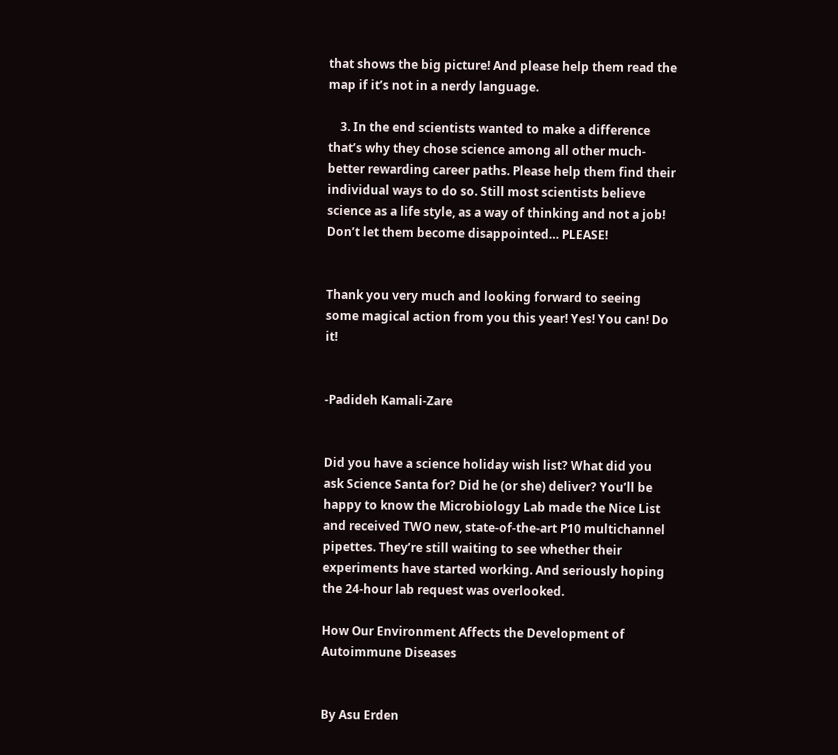that shows the big picture! And please help them read the map if it’s not in a nerdy language.

    3. In the end scientists wanted to make a difference that’s why they chose science among all other much-better rewarding career paths. Please help them find their individual ways to do so. Still most scientists believe science as a life style, as a way of thinking and not a job! Don’t let them become disappointed… PLEASE!


Thank you very much and looking forward to seeing some magical action from you this year! Yes! You can! Do it!


-Padideh Kamali-Zare


Did you have a science holiday wish list? What did you ask Science Santa for? Did he (or she) deliver? You’ll be happy to know the Microbiology Lab made the Nice List and received TWO new, state-of-the-art P10 multichannel pipettes. They’re still waiting to see whether their experiments have started working. And seriously hoping the 24-hour lab request was overlooked.

How Our Environment Affects the Development of Autoimmune Diseases


By Asu Erden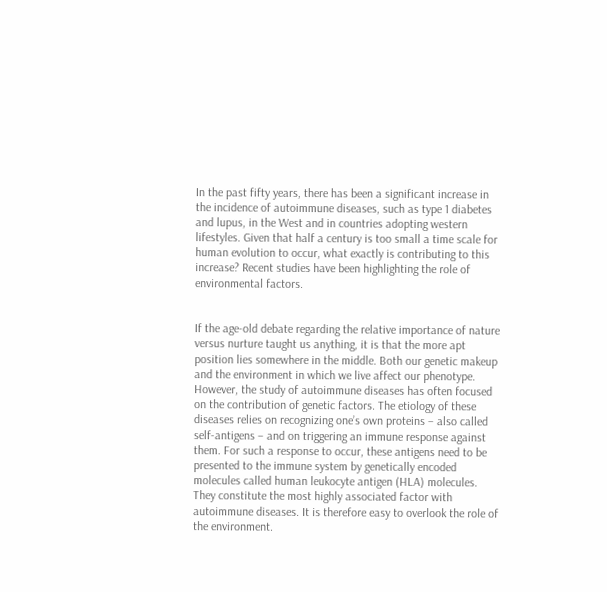In the past fifty years, there has been a significant increase in the incidence of autoimmune diseases, such as type 1 diabetes and lupus, in the West and in countries adopting western lifestyles. Given that half a century is too small a time scale for human evolution to occur, what exactly is contributing to this increase? Recent studies have been highlighting the role of environmental factors.


If the age-old debate regarding the relative importance of nature versus nurture taught us anything, it is that the more apt position lies somewhere in the middle. Both our genetic makeup and the environment in which we live affect our phenotype. However, the study of autoimmune diseases has often focused on the contribution of genetic factors. The etiology of these diseases relies on recognizing one’s own proteins – also called self-antigens – and on triggering an immune response against them. For such a response to occur, these antigens need to be presented to the immune system by genetically encoded molecules called human leukocyte antigen (HLA) molecules. They constitute the most highly associated factor with autoimmune diseases. It is therefore easy to overlook the role of the environment.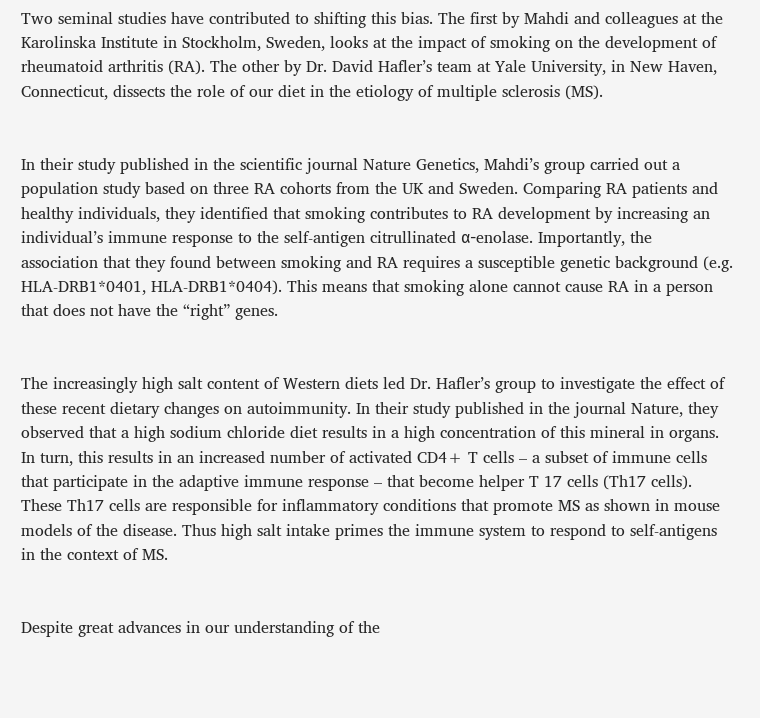Two seminal studies have contributed to shifting this bias. The first by Mahdi and colleagues at the Karolinska Institute in Stockholm, Sweden, looks at the impact of smoking on the development of rheumatoid arthritis (RA). The other by Dr. David Hafler’s team at Yale University, in New Haven, Connecticut, dissects the role of our diet in the etiology of multiple sclerosis (MS).


In their study published in the scientific journal Nature Genetics, Mahdi’s group carried out a population study based on three RA cohorts from the UK and Sweden. Comparing RA patients and healthy individuals, they identified that smoking contributes to RA development by increasing an individual’s immune response to the self-antigen citrullinated α-enolase. Importantly, the association that they found between smoking and RA requires a susceptible genetic background (e.g. HLA-DRB1*0401, HLA-DRB1*0404). This means that smoking alone cannot cause RA in a person that does not have the “right” genes.


The increasingly high salt content of Western diets led Dr. Hafler’s group to investigate the effect of these recent dietary changes on autoimmunity. In their study published in the journal Nature, they observed that a high sodium chloride diet results in a high concentration of this mineral in organs. In turn, this results in an increased number of activated CD4+ T cells – a subset of immune cells that participate in the adaptive immune response – that become helper T 17 cells (Th17 cells). These Th17 cells are responsible for inflammatory conditions that promote MS as shown in mouse models of the disease. Thus high salt intake primes the immune system to respond to self-antigens in the context of MS.


Despite great advances in our understanding of the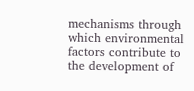mechanisms through which environmental factors contribute to the development of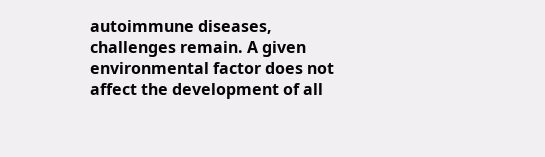autoimmune diseases, challenges remain. A given environmental factor does not affect the development of all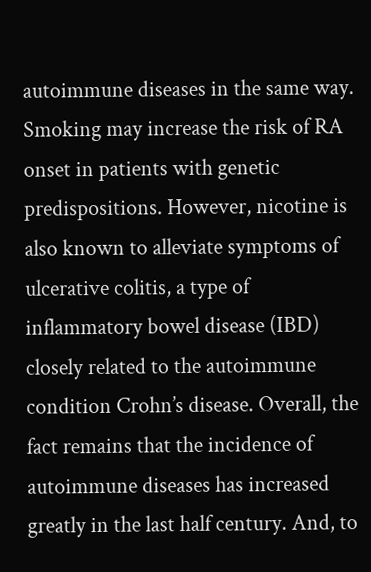autoimmune diseases in the same way. Smoking may increase the risk of RA onset in patients with genetic predispositions. However, nicotine is also known to alleviate symptoms of ulcerative colitis, a type of inflammatory bowel disease (IBD) closely related to the autoimmune condition Crohn’s disease. Overall, the fact remains that the incidence of autoimmune diseases has increased greatly in the last half century. And, to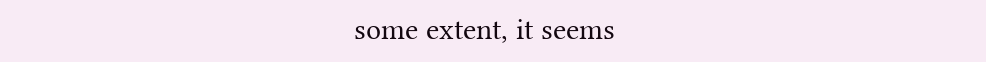some extent, it seems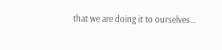that we are doing it to ourselves…